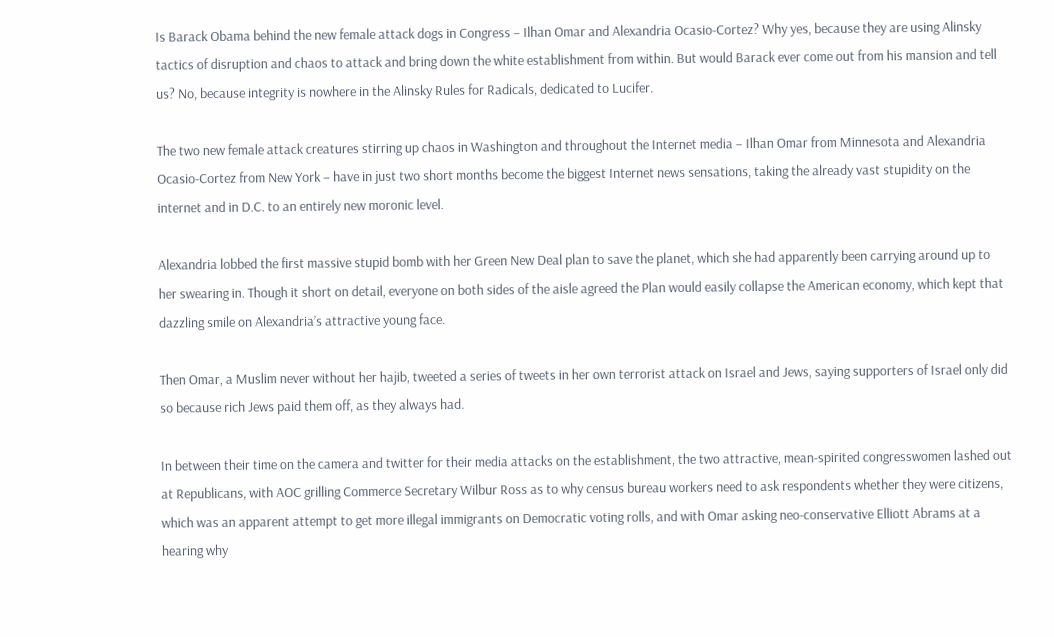Is Barack Obama behind the new female attack dogs in Congress – Ilhan Omar and Alexandria Ocasio-Cortez? Why yes, because they are using Alinsky tactics of disruption and chaos to attack and bring down the white establishment from within. But would Barack ever come out from his mansion and tell us? No, because integrity is nowhere in the Alinsky Rules for Radicals, dedicated to Lucifer.

The two new female attack creatures stirring up chaos in Washington and throughout the Internet media – Ilhan Omar from Minnesota and Alexandria Ocasio-Cortez from New York – have in just two short months become the biggest Internet news sensations, taking the already vast stupidity on the internet and in D.C. to an entirely new moronic level.

Alexandria lobbed the first massive stupid bomb with her Green New Deal plan to save the planet, which she had apparently been carrying around up to her swearing in. Though it short on detail, everyone on both sides of the aisle agreed the Plan would easily collapse the American economy, which kept that dazzling smile on Alexandria’s attractive young face.

Then Omar, a Muslim never without her hajib, tweeted a series of tweets in her own terrorist attack on Israel and Jews, saying supporters of Israel only did so because rich Jews paid them off, as they always had.

In between their time on the camera and twitter for their media attacks on the establishment, the two attractive, mean-spirited congresswomen lashed out at Republicans, with AOC grilling Commerce Secretary Wilbur Ross as to why census bureau workers need to ask respondents whether they were citizens, which was an apparent attempt to get more illegal immigrants on Democratic voting rolls, and with Omar asking neo-conservative Elliott Abrams at a hearing why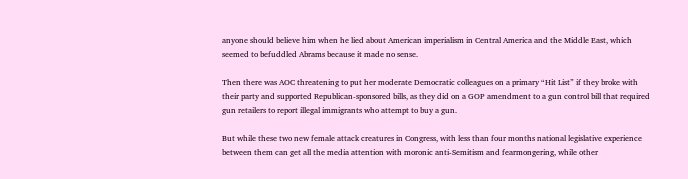anyone should believe him when he lied about American imperialism in Central America and the Middle East, which seemed to befuddled Abrams because it made no sense.

Then there was AOC threatening to put her moderate Democratic colleagues on a primary “Hit List” if they broke with their party and supported Republican-sponsored bills, as they did on a GOP amendment to a gun control bill that required gun retailers to report illegal immigrants who attempt to buy a gun.

But while these two new female attack creatures in Congress, with less than four months national legislative experience between them can get all the media attention with moronic anti-Semitism and fearmongering, while other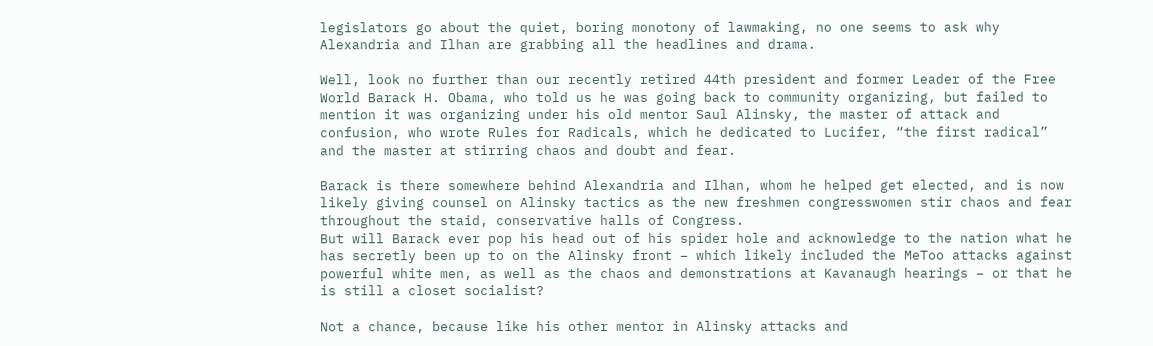legislators go about the quiet, boring monotony of lawmaking, no one seems to ask why Alexandria and Ilhan are grabbing all the headlines and drama.

Well, look no further than our recently retired 44th president and former Leader of the Free World Barack H. Obama, who told us he was going back to community organizing, but failed to mention it was organizing under his old mentor Saul Alinsky, the master of attack and confusion, who wrote Rules for Radicals, which he dedicated to Lucifer, “the first radical” and the master at stirring chaos and doubt and fear.

Barack is there somewhere behind Alexandria and Ilhan, whom he helped get elected, and is now likely giving counsel on Alinsky tactics as the new freshmen congresswomen stir chaos and fear throughout the staid, conservative halls of Congress.
But will Barack ever pop his head out of his spider hole and acknowledge to the nation what he has secretly been up to on the Alinsky front – which likely included the MeToo attacks against powerful white men, as well as the chaos and demonstrations at Kavanaugh hearings – or that he is still a closet socialist?

Not a chance, because like his other mentor in Alinsky attacks and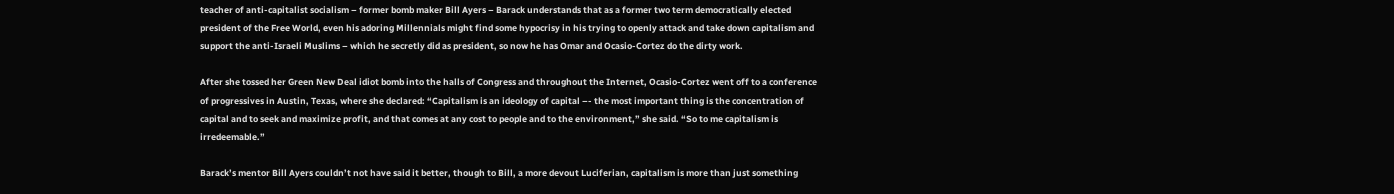teacher of anti-capitalist socialism – former bomb maker Bill Ayers – Barack understands that as a former two term democratically elected president of the Free World, even his adoring Millennials might find some hypocrisy in his trying to openly attack and take down capitalism and support the anti-Israeli Muslims – which he secretly did as president, so now he has Omar and Ocasio-Cortez do the dirty work.

After she tossed her Green New Deal idiot bomb into the halls of Congress and throughout the Internet, Ocasio-Cortez went off to a conference of progressives in Austin, Texas, where she declared: “Capitalism is an ideology of capital –- the most important thing is the concentration of capital and to seek and maximize profit, and that comes at any cost to people and to the environment,” she said. “So to me capitalism is irredeemable.”

Barack’s mentor Bill Ayers couldn’t not have said it better, though to Bill, a more devout Luciferian, capitalism is more than just something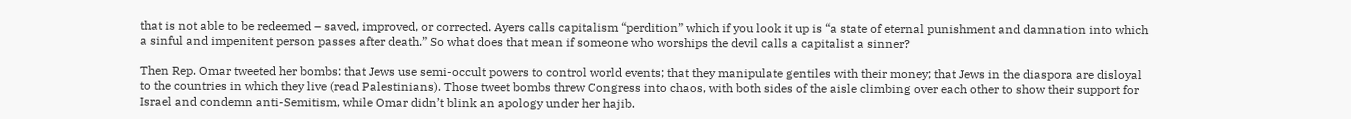that is not able to be redeemed – saved, improved, or corrected. Ayers calls capitalism “perdition” which if you look it up is “a state of eternal punishment and damnation into which a sinful and impenitent person passes after death.” So what does that mean if someone who worships the devil calls a capitalist a sinner?

Then Rep. Omar tweeted her bombs: that Jews use semi-occult powers to control world events; that they manipulate gentiles with their money; that Jews in the diaspora are disloyal to the countries in which they live (read Palestinians). Those tweet bombs threw Congress into chaos, with both sides of the aisle climbing over each other to show their support for Israel and condemn anti-Semitism, while Omar didn’t blink an apology under her hajib.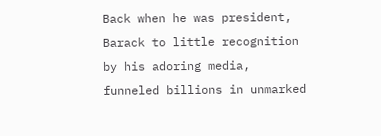Back when he was president, Barack to little recognition by his adoring media, funneled billions in unmarked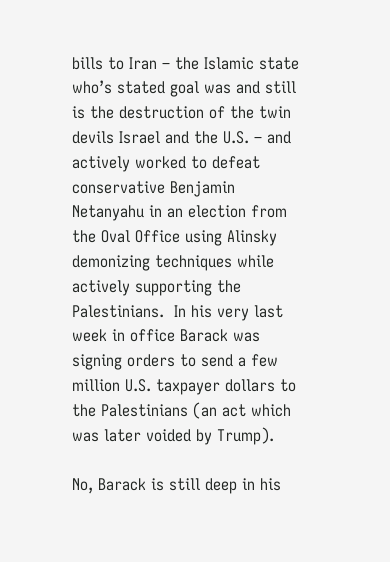bills to Iran – the Islamic state who’s stated goal was and still is the destruction of the twin devils Israel and the U.S. – and actively worked to defeat conservative Benjamin Netanyahu in an election from the Oval Office using Alinsky demonizing techniques while actively supporting the Palestinians.  In his very last week in office Barack was signing orders to send a few million U.S. taxpayer dollars to the Palestinians (an act which was later voided by Trump).

No, Barack is still deep in his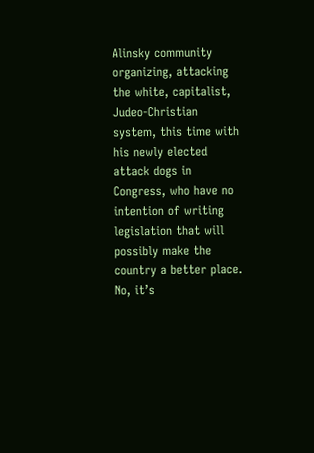Alinsky community organizing, attacking the white, capitalist, Judeo-Christian system, this time with his newly elected attack dogs in Congress, who have no intention of writing legislation that will possibly make the country a better place.  No, it’s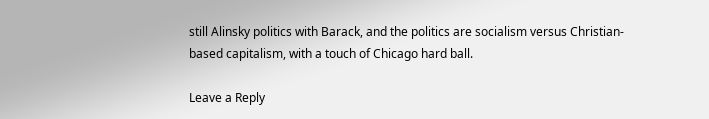still Alinsky politics with Barack, and the politics are socialism versus Christian-based capitalism, with a touch of Chicago hard ball.

Leave a Reply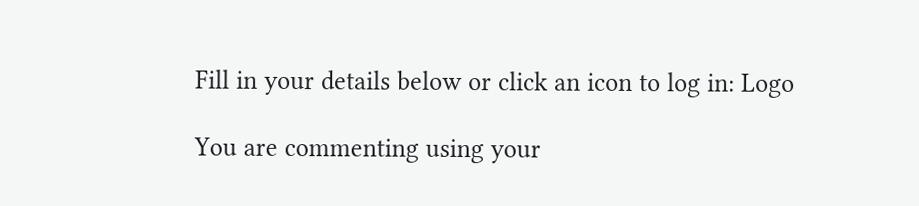Fill in your details below or click an icon to log in: Logo

You are commenting using your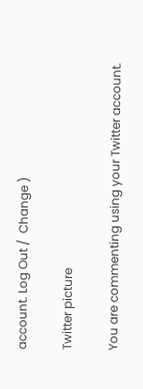account. Log Out /  Change )

Twitter picture

You are commenting using your Twitter account.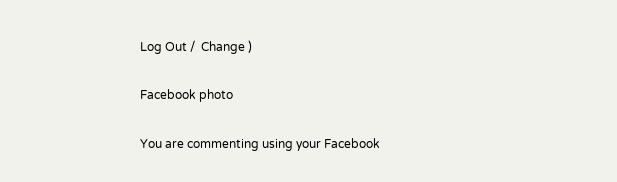Log Out /  Change )

Facebook photo

You are commenting using your Facebook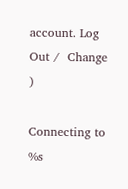account. Log Out /  Change )

Connecting to %s